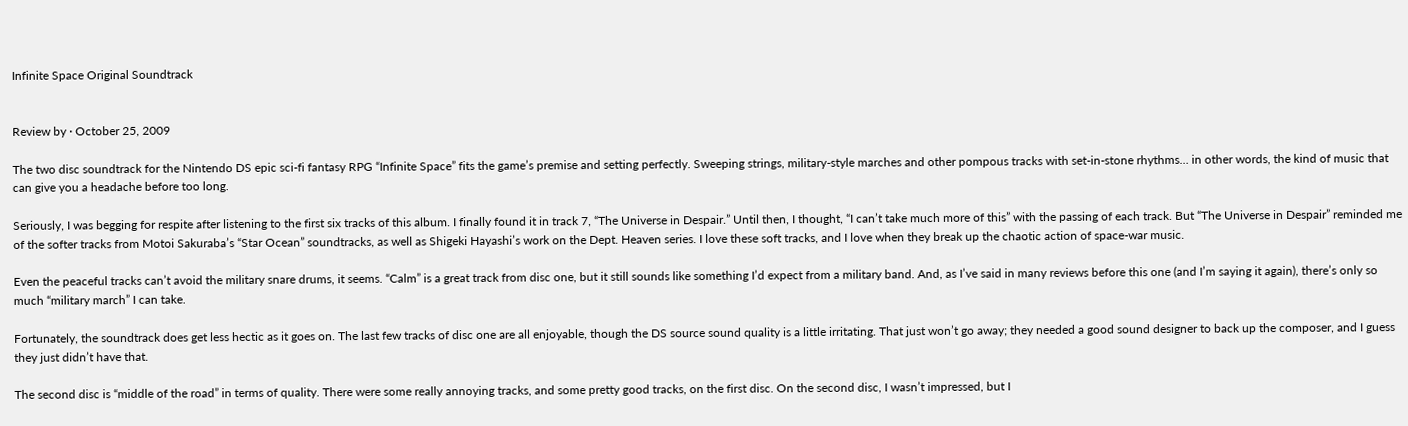Infinite Space Original Soundtrack


Review by · October 25, 2009

The two disc soundtrack for the Nintendo DS epic sci-fi fantasy RPG “Infinite Space” fits the game’s premise and setting perfectly. Sweeping strings, military-style marches and other pompous tracks with set-in-stone rhythms… in other words, the kind of music that can give you a headache before too long.

Seriously, I was begging for respite after listening to the first six tracks of this album. I finally found it in track 7, “The Universe in Despair.” Until then, I thought, “I can’t take much more of this” with the passing of each track. But “The Universe in Despair” reminded me of the softer tracks from Motoi Sakuraba’s “Star Ocean” soundtracks, as well as Shigeki Hayashi’s work on the Dept. Heaven series. I love these soft tracks, and I love when they break up the chaotic action of space-war music.

Even the peaceful tracks can’t avoid the military snare drums, it seems. “Calm” is a great track from disc one, but it still sounds like something I’d expect from a military band. And, as I’ve said in many reviews before this one (and I’m saying it again), there’s only so much “military march” I can take.

Fortunately, the soundtrack does get less hectic as it goes on. The last few tracks of disc one are all enjoyable, though the DS source sound quality is a little irritating. That just won’t go away; they needed a good sound designer to back up the composer, and I guess they just didn’t have that.

The second disc is “middle of the road” in terms of quality. There were some really annoying tracks, and some pretty good tracks, on the first disc. On the second disc, I wasn’t impressed, but I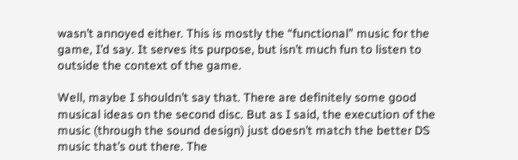wasn’t annoyed either. This is mostly the “functional” music for the game, I’d say. It serves its purpose, but isn’t much fun to listen to outside the context of the game.

Well, maybe I shouldn’t say that. There are definitely some good musical ideas on the second disc. But as I said, the execution of the music (through the sound design) just doesn’t match the better DS music that’s out there. The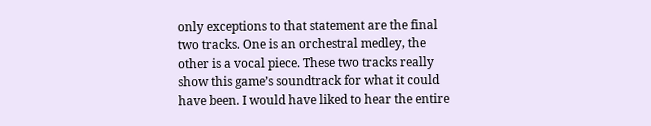only exceptions to that statement are the final two tracks. One is an orchestral medley, the other is a vocal piece. These two tracks really show this game’s soundtrack for what it could have been. I would have liked to hear the entire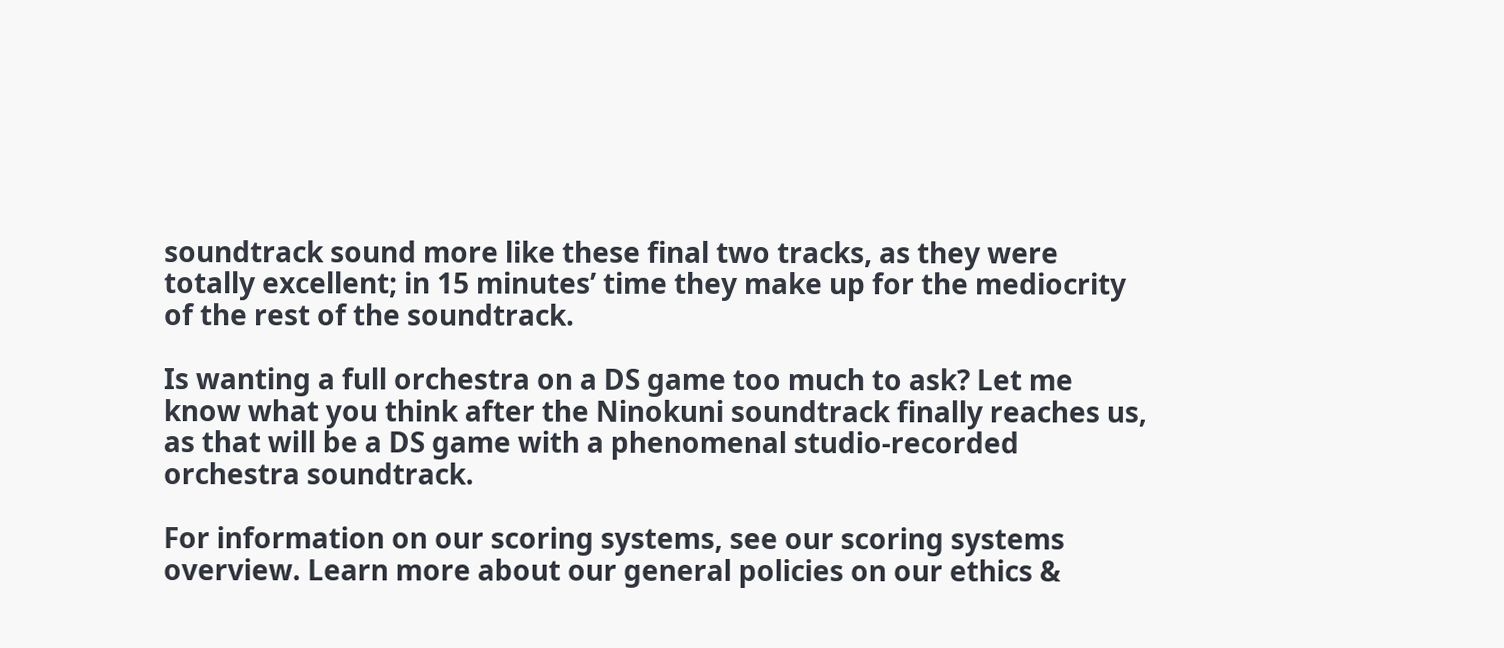soundtrack sound more like these final two tracks, as they were totally excellent; in 15 minutes’ time they make up for the mediocrity of the rest of the soundtrack.

Is wanting a full orchestra on a DS game too much to ask? Let me know what you think after the Ninokuni soundtrack finally reaches us, as that will be a DS game with a phenomenal studio-recorded orchestra soundtrack.

For information on our scoring systems, see our scoring systems overview. Learn more about our general policies on our ethics &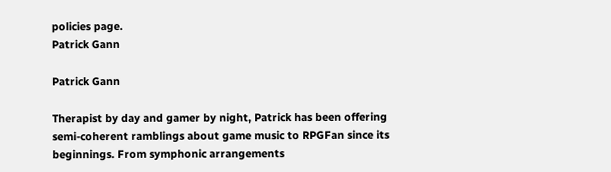policies page.
Patrick Gann

Patrick Gann

Therapist by day and gamer by night, Patrick has been offering semi-coherent ramblings about game music to RPGFan since its beginnings. From symphonic arrangements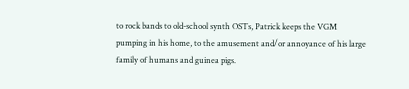to rock bands to old-school synth OSTs, Patrick keeps the VGM pumping in his home, to the amusement and/or annoyance of his large family of humans and guinea pigs.